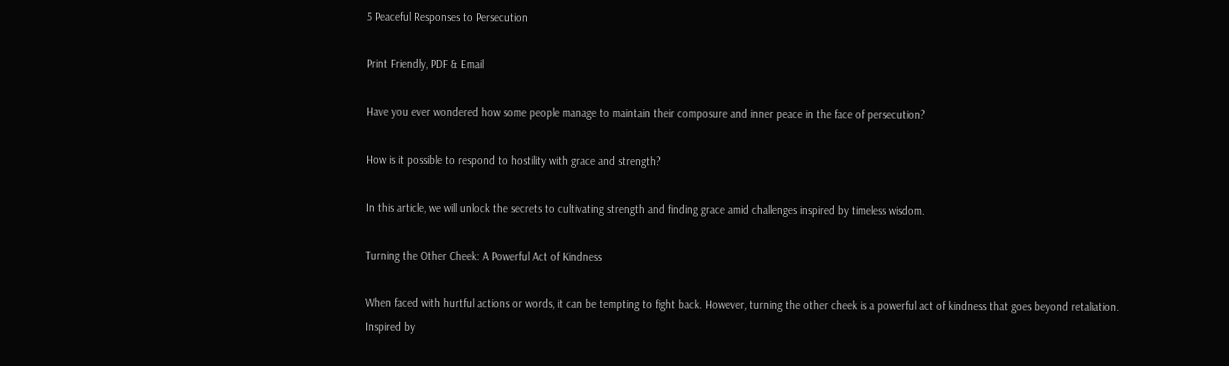5 Peaceful Responses to Persecution

Print Friendly, PDF & Email

Have you ever wondered how some people manage to maintain their composure and inner peace in the face of persecution?

How is it possible to respond to hostility with grace and strength?

In this article, we will unlock the secrets to cultivating strength and finding grace amid challenges inspired by timeless wisdom.

Turning the Other Cheek: A Powerful Act of Kindness

When faced with hurtful actions or words, it can be tempting to fight back. However, turning the other cheek is a powerful act of kindness that goes beyond retaliation. Inspired by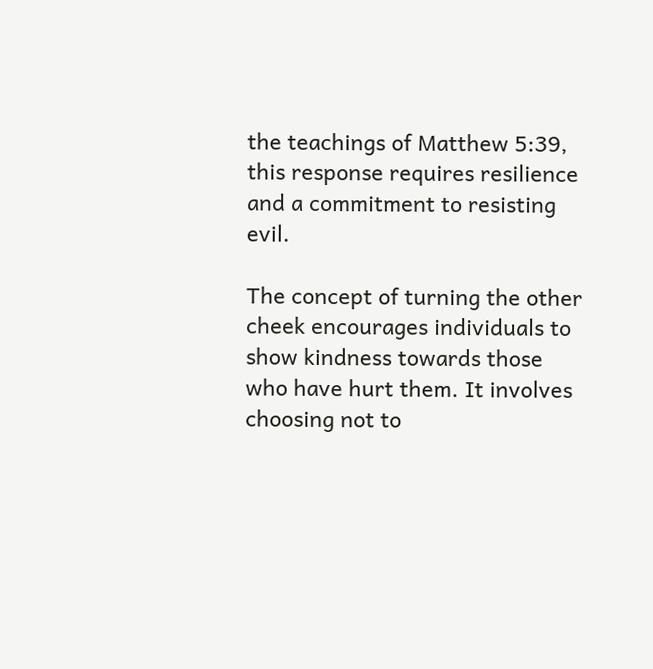the teachings of Matthew 5:39, this response requires resilience and a commitment to resisting evil.

The concept of turning the other cheek encourages individuals to show kindness towards those who have hurt them. It involves choosing not to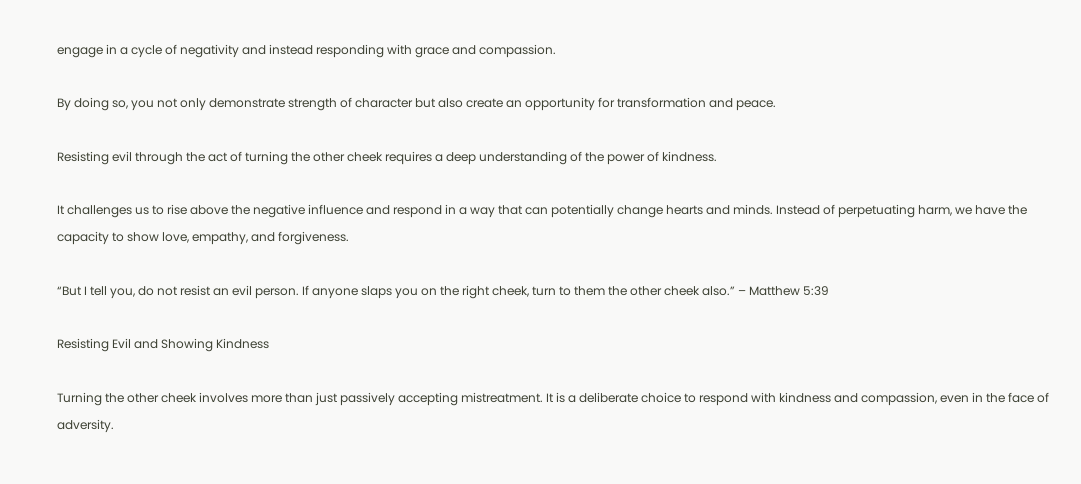engage in a cycle of negativity and instead responding with grace and compassion.

By doing so, you not only demonstrate strength of character but also create an opportunity for transformation and peace.

Resisting evil through the act of turning the other cheek requires a deep understanding of the power of kindness.

It challenges us to rise above the negative influence and respond in a way that can potentially change hearts and minds. Instead of perpetuating harm, we have the capacity to show love, empathy, and forgiveness.

“But I tell you, do not resist an evil person. If anyone slaps you on the right cheek, turn to them the other cheek also.” – Matthew 5:39

Resisting Evil and Showing Kindness

Turning the other cheek involves more than just passively accepting mistreatment. It is a deliberate choice to respond with kindness and compassion, even in the face of adversity.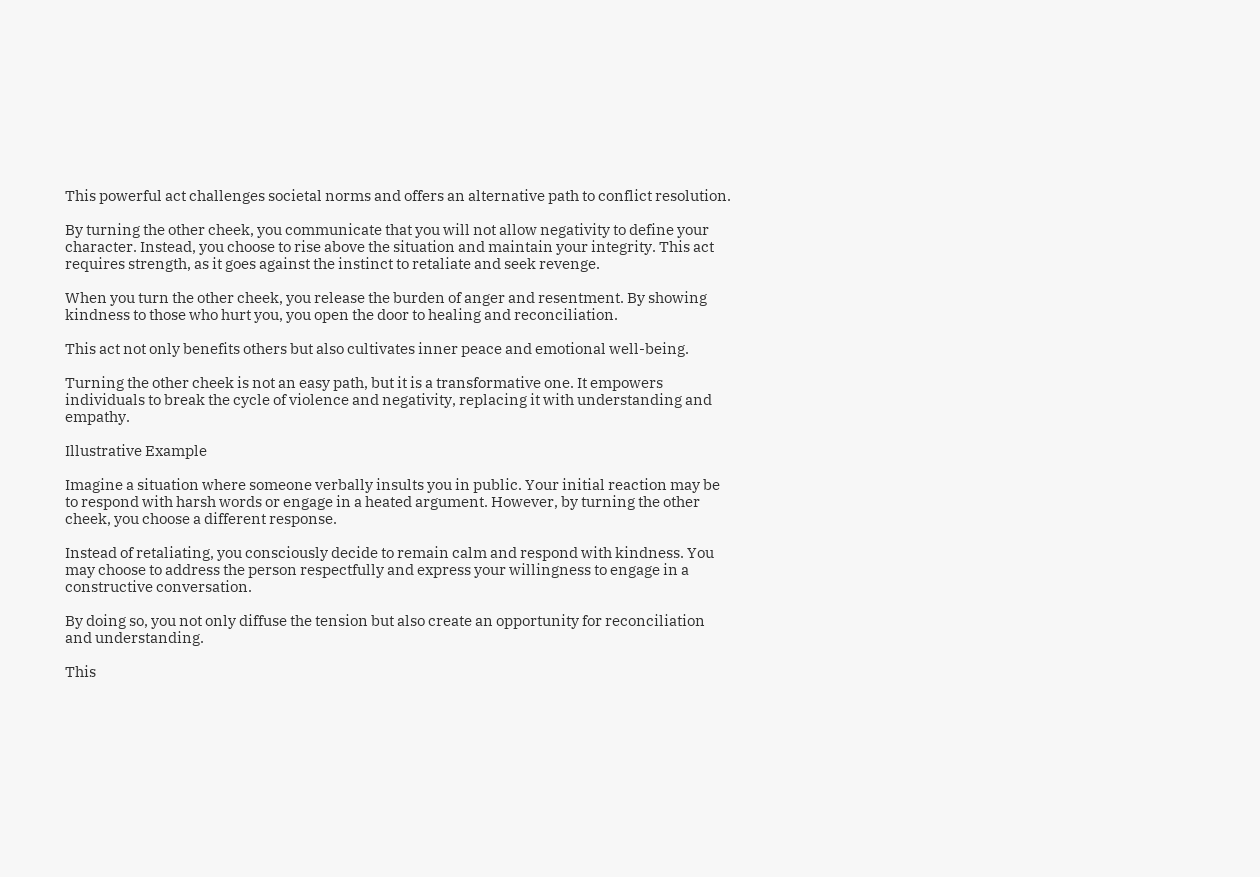This powerful act challenges societal norms and offers an alternative path to conflict resolution.

By turning the other cheek, you communicate that you will not allow negativity to define your character. Instead, you choose to rise above the situation and maintain your integrity. This act requires strength, as it goes against the instinct to retaliate and seek revenge.

When you turn the other cheek, you release the burden of anger and resentment. By showing kindness to those who hurt you, you open the door to healing and reconciliation.

This act not only benefits others but also cultivates inner peace and emotional well-being.

Turning the other cheek is not an easy path, but it is a transformative one. It empowers individuals to break the cycle of violence and negativity, replacing it with understanding and empathy.

Illustrative Example

Imagine a situation where someone verbally insults you in public. Your initial reaction may be to respond with harsh words or engage in a heated argument. However, by turning the other cheek, you choose a different response.

Instead of retaliating, you consciously decide to remain calm and respond with kindness. You may choose to address the person respectfully and express your willingness to engage in a constructive conversation.

By doing so, you not only diffuse the tension but also create an opportunity for reconciliation and understanding.

This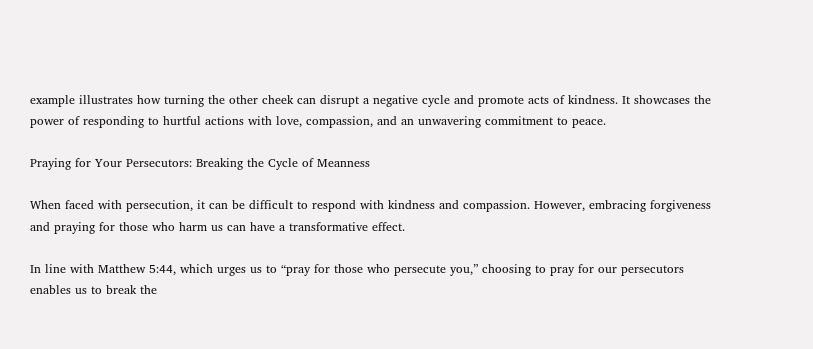example illustrates how turning the other cheek can disrupt a negative cycle and promote acts of kindness. It showcases the power of responding to hurtful actions with love, compassion, and an unwavering commitment to peace.

Praying for Your Persecutors: Breaking the Cycle of Meanness

When faced with persecution, it can be difficult to respond with kindness and compassion. However, embracing forgiveness and praying for those who harm us can have a transformative effect.

In line with Matthew 5:44, which urges us to “pray for those who persecute you,” choosing to pray for our persecutors enables us to break the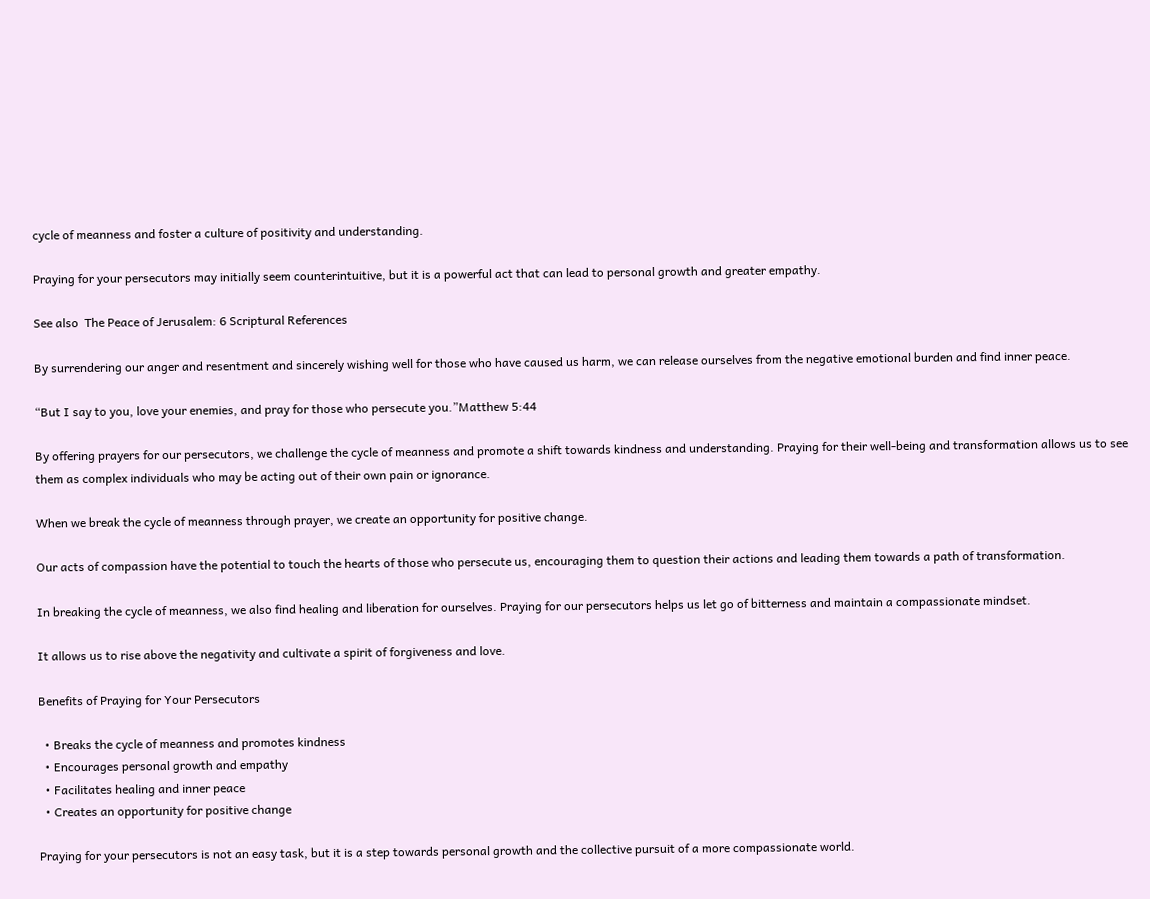cycle of meanness and foster a culture of positivity and understanding.

Praying for your persecutors may initially seem counterintuitive, but it is a powerful act that can lead to personal growth and greater empathy.

See also  The Peace of Jerusalem: 6 Scriptural References

By surrendering our anger and resentment and sincerely wishing well for those who have caused us harm, we can release ourselves from the negative emotional burden and find inner peace.

“But I say to you, love your enemies, and pray for those who persecute you.”Matthew 5:44

By offering prayers for our persecutors, we challenge the cycle of meanness and promote a shift towards kindness and understanding. Praying for their well-being and transformation allows us to see them as complex individuals who may be acting out of their own pain or ignorance.

When we break the cycle of meanness through prayer, we create an opportunity for positive change.

Our acts of compassion have the potential to touch the hearts of those who persecute us, encouraging them to question their actions and leading them towards a path of transformation.

In breaking the cycle of meanness, we also find healing and liberation for ourselves. Praying for our persecutors helps us let go of bitterness and maintain a compassionate mindset.

It allows us to rise above the negativity and cultivate a spirit of forgiveness and love.

Benefits of Praying for Your Persecutors

  • Breaks the cycle of meanness and promotes kindness
  • Encourages personal growth and empathy
  • Facilitates healing and inner peace
  • Creates an opportunity for positive change

Praying for your persecutors is not an easy task, but it is a step towards personal growth and the collective pursuit of a more compassionate world.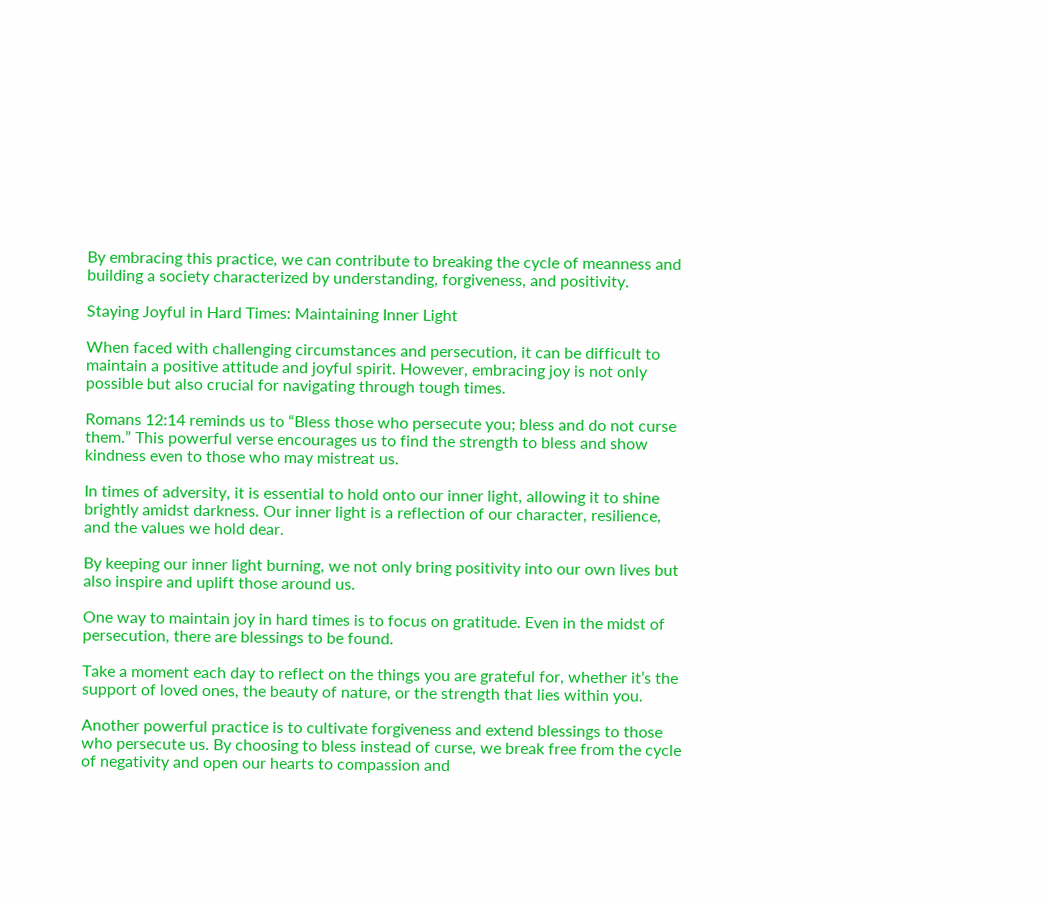By embracing this practice, we can contribute to breaking the cycle of meanness and building a society characterized by understanding, forgiveness, and positivity.

Staying Joyful in Hard Times: Maintaining Inner Light

When faced with challenging circumstances and persecution, it can be difficult to maintain a positive attitude and joyful spirit. However, embracing joy is not only possible but also crucial for navigating through tough times.

Romans 12:14 reminds us to “Bless those who persecute you; bless and do not curse them.” This powerful verse encourages us to find the strength to bless and show kindness even to those who may mistreat us.

In times of adversity, it is essential to hold onto our inner light, allowing it to shine brightly amidst darkness. Our inner light is a reflection of our character, resilience, and the values we hold dear.

By keeping our inner light burning, we not only bring positivity into our own lives but also inspire and uplift those around us.

One way to maintain joy in hard times is to focus on gratitude. Even in the midst of persecution, there are blessings to be found.

Take a moment each day to reflect on the things you are grateful for, whether it’s the support of loved ones, the beauty of nature, or the strength that lies within you.

Another powerful practice is to cultivate forgiveness and extend blessings to those who persecute us. By choosing to bless instead of curse, we break free from the cycle of negativity and open our hearts to compassion and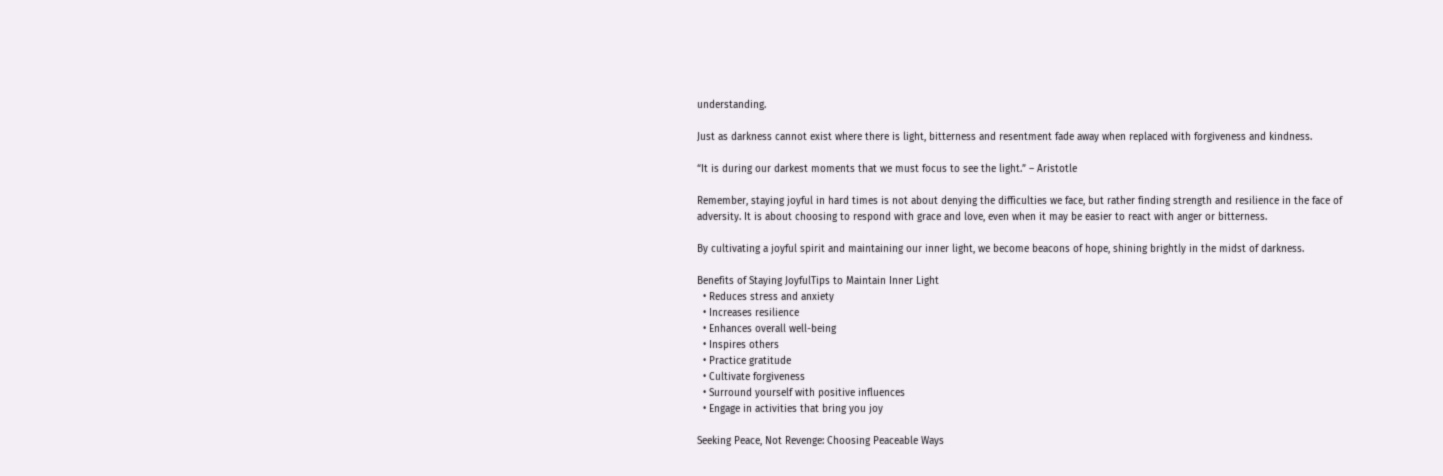understanding.

Just as darkness cannot exist where there is light, bitterness and resentment fade away when replaced with forgiveness and kindness.

“It is during our darkest moments that we must focus to see the light.” – Aristotle

Remember, staying joyful in hard times is not about denying the difficulties we face, but rather finding strength and resilience in the face of adversity. It is about choosing to respond with grace and love, even when it may be easier to react with anger or bitterness.

By cultivating a joyful spirit and maintaining our inner light, we become beacons of hope, shining brightly in the midst of darkness.

Benefits of Staying JoyfulTips to Maintain Inner Light
  • Reduces stress and anxiety
  • Increases resilience
  • Enhances overall well-being
  • Inspires others
  • Practice gratitude
  • Cultivate forgiveness
  • Surround yourself with positive influences
  • Engage in activities that bring you joy

Seeking Peace, Not Revenge: Choosing Peaceable Ways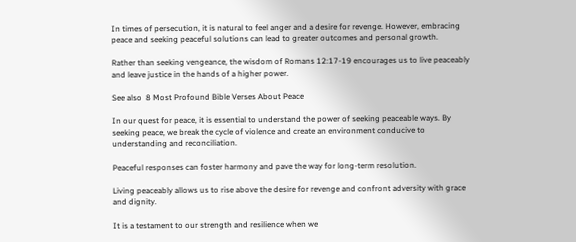In times of persecution, it is natural to feel anger and a desire for revenge. However, embracing peace and seeking peaceful solutions can lead to greater outcomes and personal growth.

Rather than seeking vengeance, the wisdom of Romans 12:17-19 encourages us to live peaceably and leave justice in the hands of a higher power.

See also  8 Most Profound Bible Verses About Peace

In our quest for peace, it is essential to understand the power of seeking peaceable ways. By seeking peace, we break the cycle of violence and create an environment conducive to understanding and reconciliation.

Peaceful responses can foster harmony and pave the way for long-term resolution.

Living peaceably allows us to rise above the desire for revenge and confront adversity with grace and dignity.

It is a testament to our strength and resilience when we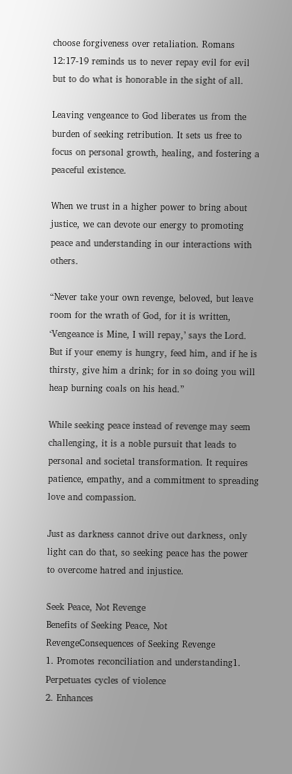choose forgiveness over retaliation. Romans 12:17-19 reminds us to never repay evil for evil but to do what is honorable in the sight of all.

Leaving vengeance to God liberates us from the burden of seeking retribution. It sets us free to focus on personal growth, healing, and fostering a peaceful existence.

When we trust in a higher power to bring about justice, we can devote our energy to promoting peace and understanding in our interactions with others.

“Never take your own revenge, beloved, but leave room for the wrath of God, for it is written, ‘Vengeance is Mine, I will repay,’ says the Lord. But if your enemy is hungry, feed him, and if he is thirsty, give him a drink; for in so doing you will heap burning coals on his head.”

While seeking peace instead of revenge may seem challenging, it is a noble pursuit that leads to personal and societal transformation. It requires patience, empathy, and a commitment to spreading love and compassion.

Just as darkness cannot drive out darkness, only light can do that, so seeking peace has the power to overcome hatred and injustice.

Seek Peace, Not Revenge
Benefits of Seeking Peace, Not RevengeConsequences of Seeking Revenge
1. Promotes reconciliation and understanding1. Perpetuates cycles of violence
2. Enhances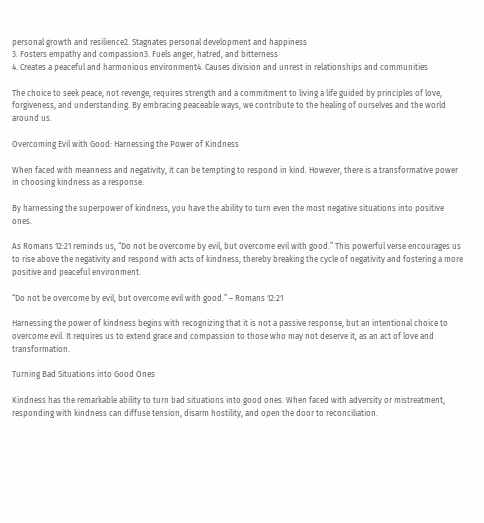personal growth and resilience2. Stagnates personal development and happiness
3. Fosters empathy and compassion3. Fuels anger, hatred, and bitterness
4. Creates a peaceful and harmonious environment4. Causes division and unrest in relationships and communities

The choice to seek peace, not revenge, requires strength and a commitment to living a life guided by principles of love, forgiveness, and understanding. By embracing peaceable ways, we contribute to the healing of ourselves and the world around us.

Overcoming Evil with Good: Harnessing the Power of Kindness

When faced with meanness and negativity, it can be tempting to respond in kind. However, there is a transformative power in choosing kindness as a response.

By harnessing the superpower of kindness, you have the ability to turn even the most negative situations into positive ones.

As Romans 12:21 reminds us, “Do not be overcome by evil, but overcome evil with good.” This powerful verse encourages us to rise above the negativity and respond with acts of kindness, thereby breaking the cycle of negativity and fostering a more positive and peaceful environment.

“Do not be overcome by evil, but overcome evil with good.” – Romans 12:21

Harnessing the power of kindness begins with recognizing that it is not a passive response, but an intentional choice to overcome evil. It requires us to extend grace and compassion to those who may not deserve it, as an act of love and transformation.

Turning Bad Situations into Good Ones

Kindness has the remarkable ability to turn bad situations into good ones. When faced with adversity or mistreatment, responding with kindness can diffuse tension, disarm hostility, and open the door to reconciliation.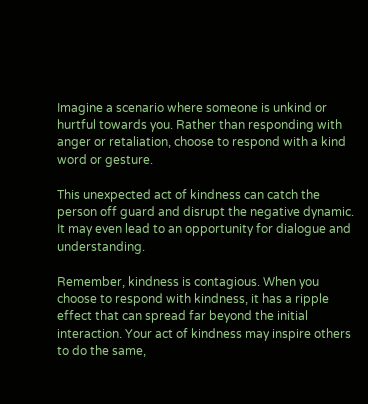Imagine a scenario where someone is unkind or hurtful towards you. Rather than responding with anger or retaliation, choose to respond with a kind word or gesture.

This unexpected act of kindness can catch the person off guard and disrupt the negative dynamic. It may even lead to an opportunity for dialogue and understanding.

Remember, kindness is contagious. When you choose to respond with kindness, it has a ripple effect that can spread far beyond the initial interaction. Your act of kindness may inspire others to do the same,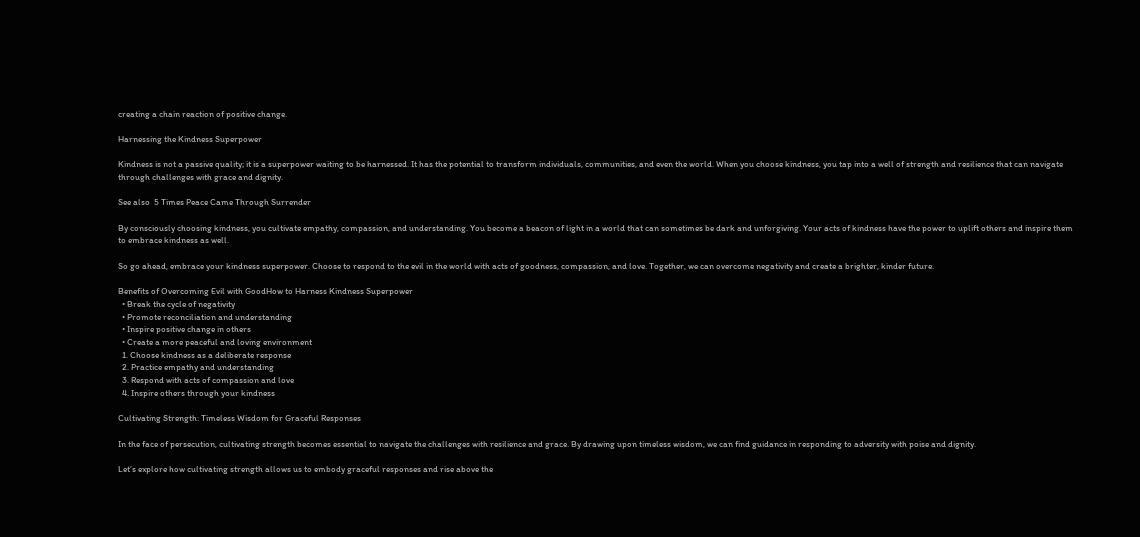creating a chain reaction of positive change.

Harnessing the Kindness Superpower

Kindness is not a passive quality; it is a superpower waiting to be harnessed. It has the potential to transform individuals, communities, and even the world. When you choose kindness, you tap into a well of strength and resilience that can navigate through challenges with grace and dignity.

See also  5 Times Peace Came Through Surrender

By consciously choosing kindness, you cultivate empathy, compassion, and understanding. You become a beacon of light in a world that can sometimes be dark and unforgiving. Your acts of kindness have the power to uplift others and inspire them to embrace kindness as well.

So go ahead, embrace your kindness superpower. Choose to respond to the evil in the world with acts of goodness, compassion, and love. Together, we can overcome negativity and create a brighter, kinder future.

Benefits of Overcoming Evil with GoodHow to Harness Kindness Superpower
  • Break the cycle of negativity
  • Promote reconciliation and understanding
  • Inspire positive change in others
  • Create a more peaceful and loving environment
  1. Choose kindness as a deliberate response
  2. Practice empathy and understanding
  3. Respond with acts of compassion and love
  4. Inspire others through your kindness

Cultivating Strength: Timeless Wisdom for Graceful Responses

In the face of persecution, cultivating strength becomes essential to navigate the challenges with resilience and grace. By drawing upon timeless wisdom, we can find guidance in responding to adversity with poise and dignity.

Let’s explore how cultivating strength allows us to embody graceful responses and rise above the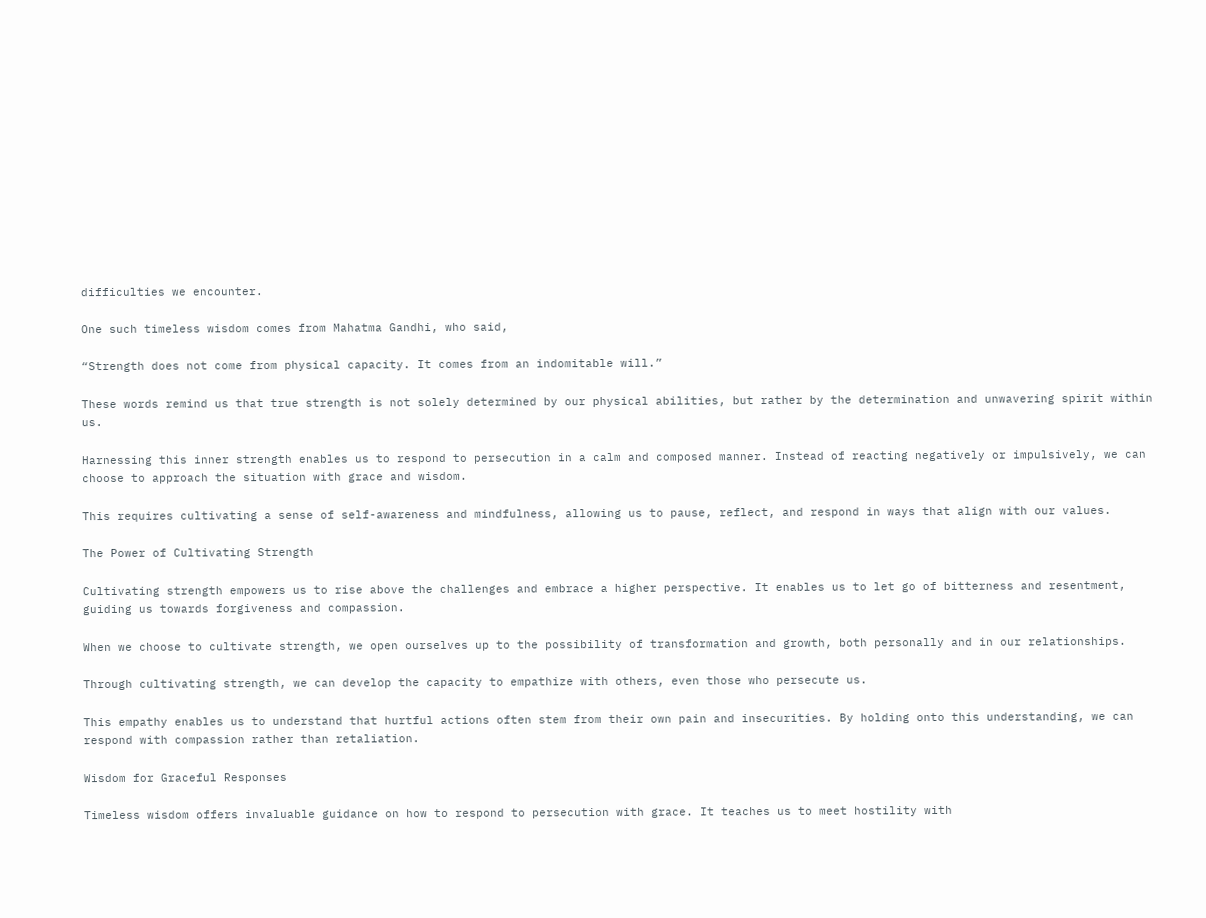difficulties we encounter.

One such timeless wisdom comes from Mahatma Gandhi, who said,

“Strength does not come from physical capacity. It comes from an indomitable will.”

These words remind us that true strength is not solely determined by our physical abilities, but rather by the determination and unwavering spirit within us.

Harnessing this inner strength enables us to respond to persecution in a calm and composed manner. Instead of reacting negatively or impulsively, we can choose to approach the situation with grace and wisdom.

This requires cultivating a sense of self-awareness and mindfulness, allowing us to pause, reflect, and respond in ways that align with our values.

The Power of Cultivating Strength

Cultivating strength empowers us to rise above the challenges and embrace a higher perspective. It enables us to let go of bitterness and resentment, guiding us towards forgiveness and compassion.

When we choose to cultivate strength, we open ourselves up to the possibility of transformation and growth, both personally and in our relationships.

Through cultivating strength, we can develop the capacity to empathize with others, even those who persecute us.

This empathy enables us to understand that hurtful actions often stem from their own pain and insecurities. By holding onto this understanding, we can respond with compassion rather than retaliation.

Wisdom for Graceful Responses

Timeless wisdom offers invaluable guidance on how to respond to persecution with grace. It teaches us to meet hostility with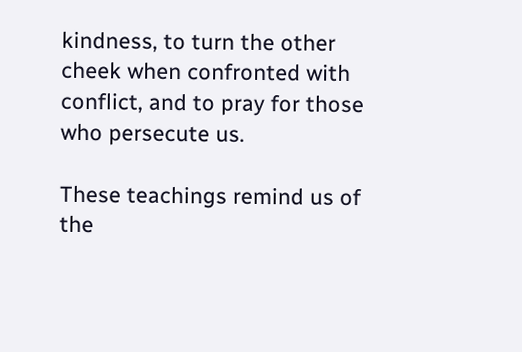kindness, to turn the other cheek when confronted with conflict, and to pray for those who persecute us.

These teachings remind us of the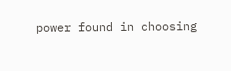power found in choosing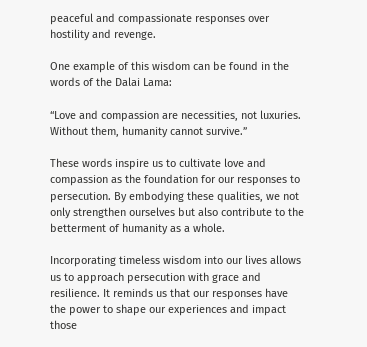peaceful and compassionate responses over hostility and revenge.

One example of this wisdom can be found in the words of the Dalai Lama:

“Love and compassion are necessities, not luxuries. Without them, humanity cannot survive.”

These words inspire us to cultivate love and compassion as the foundation for our responses to persecution. By embodying these qualities, we not only strengthen ourselves but also contribute to the betterment of humanity as a whole.

Incorporating timeless wisdom into our lives allows us to approach persecution with grace and resilience. It reminds us that our responses have the power to shape our experiences and impact those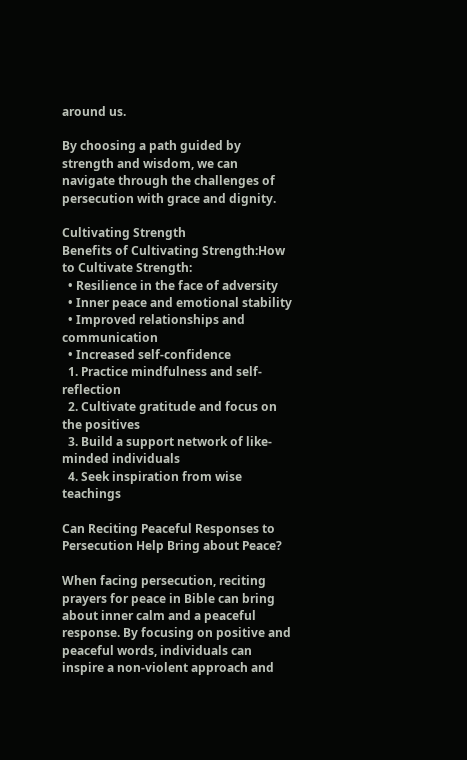around us.

By choosing a path guided by strength and wisdom, we can navigate through the challenges of persecution with grace and dignity.

Cultivating Strength
Benefits of Cultivating Strength:How to Cultivate Strength:
  • Resilience in the face of adversity
  • Inner peace and emotional stability
  • Improved relationships and communication
  • Increased self-confidence
  1. Practice mindfulness and self-reflection
  2. Cultivate gratitude and focus on the positives
  3. Build a support network of like-minded individuals
  4. Seek inspiration from wise teachings

Can Reciting Peaceful Responses to Persecution Help Bring about Peace?

When facing persecution, reciting prayers for peace in Bible can bring about inner calm and a peaceful response. By focusing on positive and peaceful words, individuals can inspire a non-violent approach and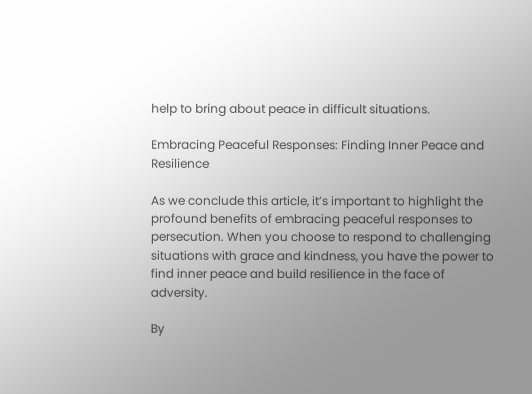help to bring about peace in difficult situations.

Embracing Peaceful Responses: Finding Inner Peace and Resilience

As we conclude this article, it’s important to highlight the profound benefits of embracing peaceful responses to persecution. When you choose to respond to challenging situations with grace and kindness, you have the power to find inner peace and build resilience in the face of adversity.

By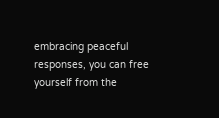embracing peaceful responses, you can free yourself from the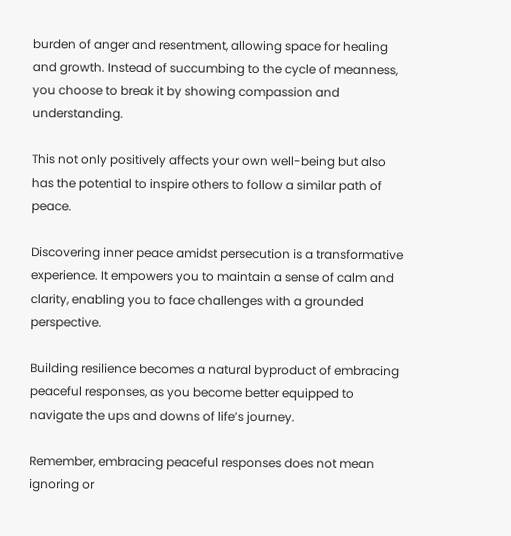burden of anger and resentment, allowing space for healing and growth. Instead of succumbing to the cycle of meanness, you choose to break it by showing compassion and understanding.

This not only positively affects your own well-being but also has the potential to inspire others to follow a similar path of peace.

Discovering inner peace amidst persecution is a transformative experience. It empowers you to maintain a sense of calm and clarity, enabling you to face challenges with a grounded perspective.

Building resilience becomes a natural byproduct of embracing peaceful responses, as you become better equipped to navigate the ups and downs of life’s journey.

Remember, embracing peaceful responses does not mean ignoring or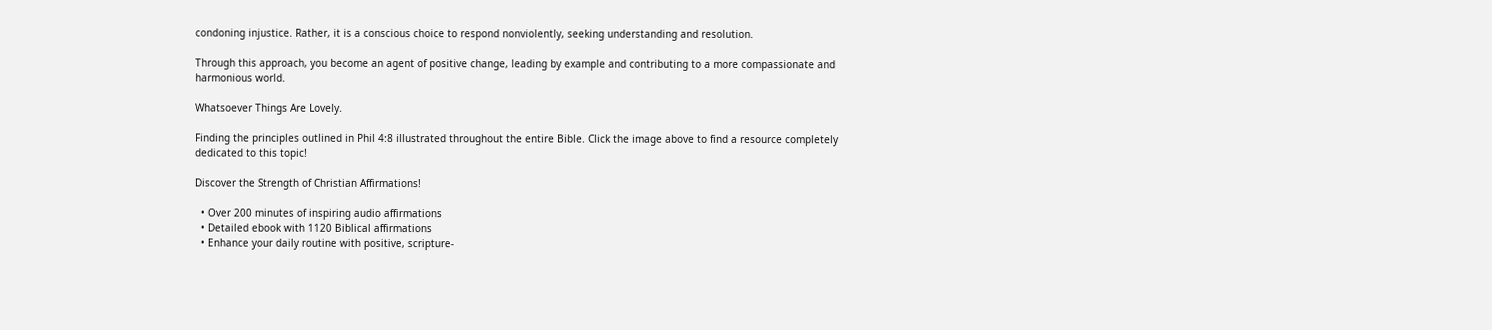condoning injustice. Rather, it is a conscious choice to respond nonviolently, seeking understanding and resolution.

Through this approach, you become an agent of positive change, leading by example and contributing to a more compassionate and harmonious world.

Whatsoever Things Are Lovely.

Finding the principles outlined in Phil 4:8 illustrated throughout the entire Bible. Click the image above to find a resource completely dedicated to this topic!

Discover the Strength of Christian Affirmations!

  • Over 200 minutes of inspiring audio affirmations
  • Detailed ebook with 1120 Biblical affirmations
  • Enhance your daily routine with positive, scripture-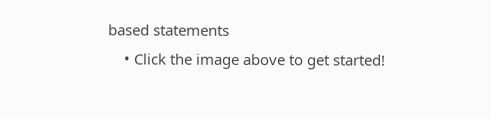based statements
    • Click the image above to get started!